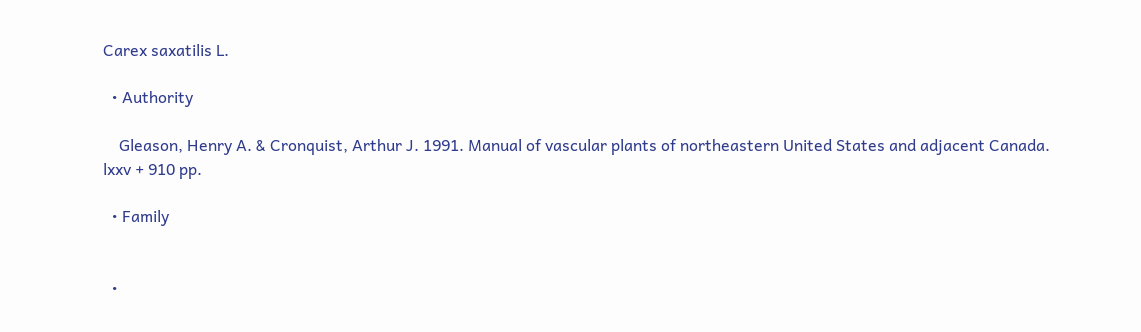Carex saxatilis L.

  • Authority

    Gleason, Henry A. & Cronquist, Arthur J. 1991. Manual of vascular plants of northeastern United States and adjacent Canada. lxxv + 910 pp.

  • Family


  •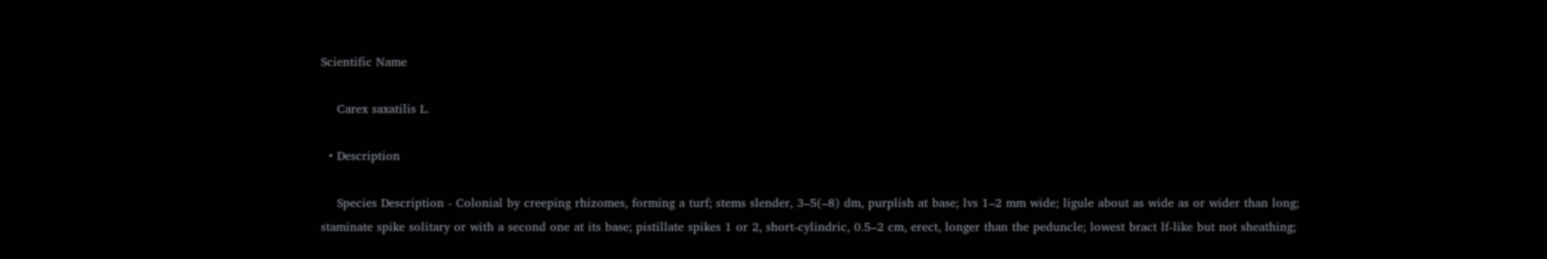Scientific Name

    Carex saxatilis L.

  • Description

    Species Description - Colonial by creeping rhizomes, forming a turf; stems slender, 3–5(–8) dm, purplish at base; lvs 1–2 mm wide; ligule about as wide as or wider than long; staminate spike solitary or with a second one at its base; pistillate spikes 1 or 2, short-cylindric, 0.5–2 cm, erect, longer than the peduncle; lowest bract lf-like but not sheathing;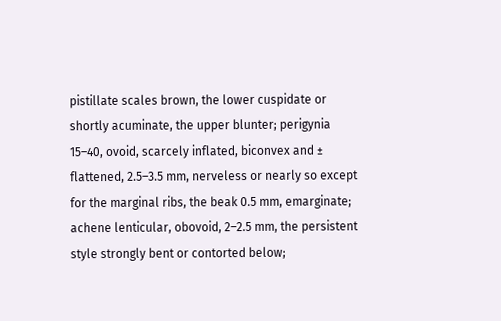pistillate scales brown, the lower cuspidate or shortly acuminate, the upper blunter; perigynia 15–40, ovoid, scarcely inflated, biconvex and ± flattened, 2.5–3.5 mm, nerveless or nearly so except for the marginal ribs, the beak 0.5 mm, emarginate; achene lenticular, obovoid, 2–2.5 mm, the persistent style strongly bent or contorted below;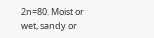2n=80. Moist or wet, sandy or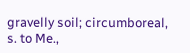gravelly soil; circumboreal, s. to Me.,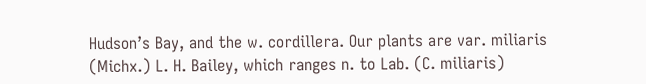Hudson’s Bay, and the w. cordillera. Our plants are var. miliaris (Michx.) L. H. Bailey, which ranges n. to Lab. (C. miliaris)